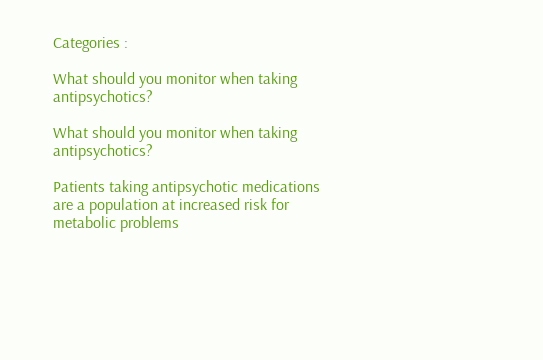Categories :

What should you monitor when taking antipsychotics?

What should you monitor when taking antipsychotics?

Patients taking antipsychotic medications are a population at increased risk for metabolic problems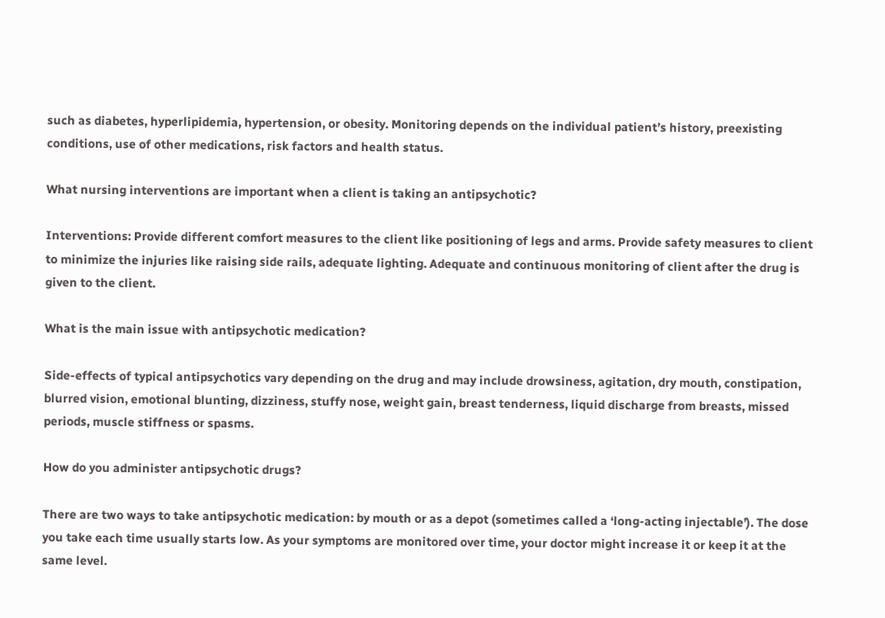such as diabetes, hyperlipidemia, hypertension, or obesity. Monitoring depends on the individual patient’s history, preexisting conditions, use of other medications, risk factors and health status.

What nursing interventions are important when a client is taking an antipsychotic?

Interventions: Provide different comfort measures to the client like positioning of legs and arms. Provide safety measures to client to minimize the injuries like raising side rails, adequate lighting. Adequate and continuous monitoring of client after the drug is given to the client.

What is the main issue with antipsychotic medication?

Side-effects of typical antipsychotics vary depending on the drug and may include drowsiness, agitation, dry mouth, constipation, blurred vision, emotional blunting, dizziness, stuffy nose, weight gain, breast tenderness, liquid discharge from breasts, missed periods, muscle stiffness or spasms.

How do you administer antipsychotic drugs?

There are two ways to take antipsychotic medication: by mouth or as a depot (sometimes called a ‘long-acting injectable’). The dose you take each time usually starts low. As your symptoms are monitored over time, your doctor might increase it or keep it at the same level.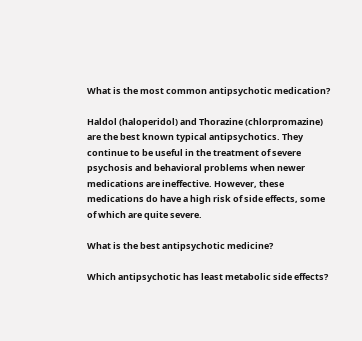What is the most common antipsychotic medication?

Haldol (haloperidol) and Thorazine (chlorpromazine) are the best known typical antipsychotics. They continue to be useful in the treatment of severe psychosis and behavioral problems when newer medications are ineffective. However, these medications do have a high risk of side effects, some of which are quite severe.

What is the best antipsychotic medicine?

Which antipsychotic has least metabolic side effects?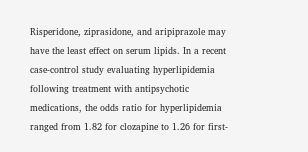Risperidone, ziprasidone, and aripiprazole may have the least effect on serum lipids. In a recent case-control study evaluating hyperlipidemia following treatment with antipsychotic medications, the odds ratio for hyperlipidemia ranged from 1.82 for clozapine to 1.26 for first-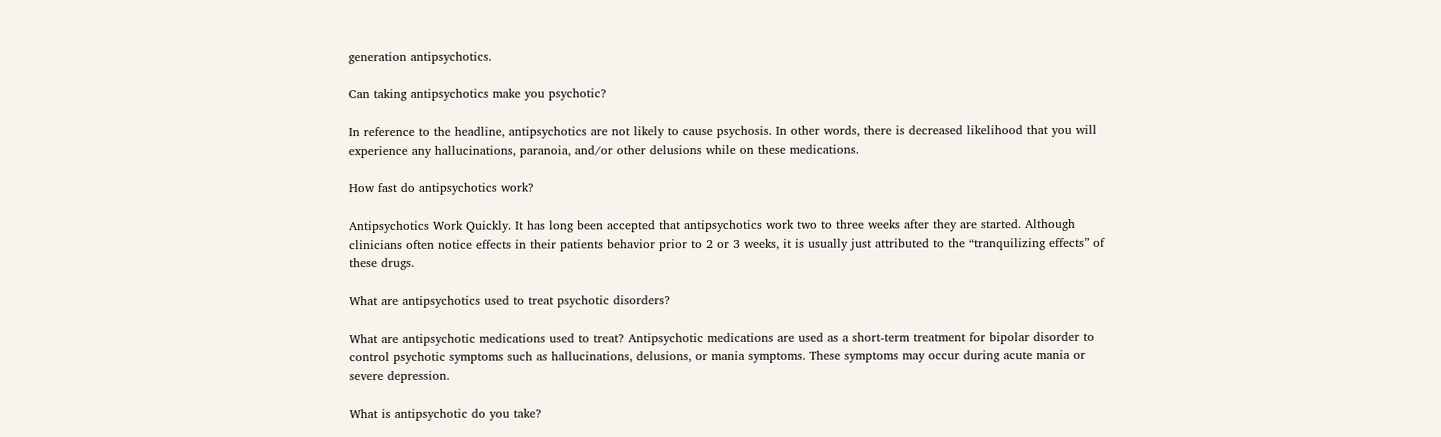generation antipsychotics.

Can taking antipsychotics make you psychotic?

In reference to the headline, antipsychotics are not likely to cause psychosis. In other words, there is decreased likelihood that you will experience any hallucinations, paranoia, and/or other delusions while on these medications.

How fast do antipsychotics work?

Antipsychotics Work Quickly. It has long been accepted that antipsychotics work two to three weeks after they are started. Although clinicians often notice effects in their patients behavior prior to 2 or 3 weeks, it is usually just attributed to the “tranquilizing effects” of these drugs.

What are antipsychotics used to treat psychotic disorders?

What are antipsychotic medications used to treat? Antipsychotic medications are used as a short-term treatment for bipolar disorder to control psychotic symptoms such as hallucinations, delusions, or mania symptoms. These symptoms may occur during acute mania or severe depression.

What is antipsychotic do you take?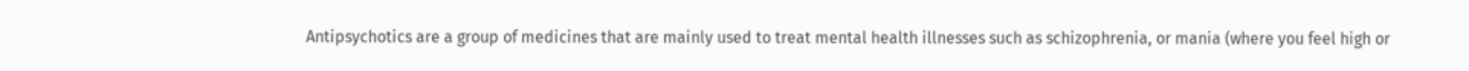Antipsychotics are a group of medicines that are mainly used to treat mental health illnesses such as schizophrenia, or mania (where you feel high or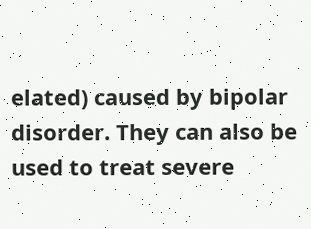elated) caused by bipolar disorder. They can also be used to treat severe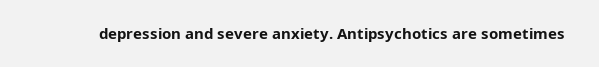depression and severe anxiety. Antipsychotics are sometimes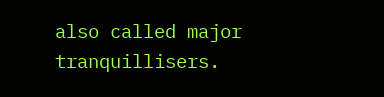also called major tranquillisers.